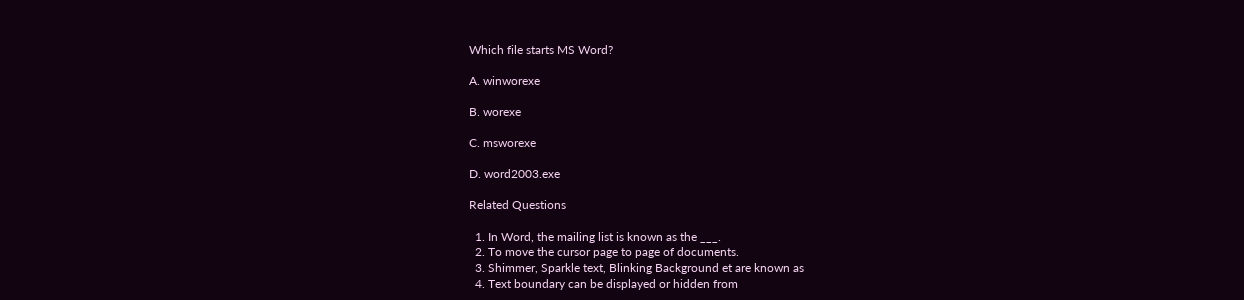Which file starts MS Word?

A. winworexe

B. worexe

C. msworexe

D. word2003.exe

Related Questions

  1. In Word, the mailing list is known as the ___.
  2. To move the cursor page to page of documents.
  3. Shimmer, Sparkle text, Blinking Background et are known as
  4. Text boundary can be displayed or hidden from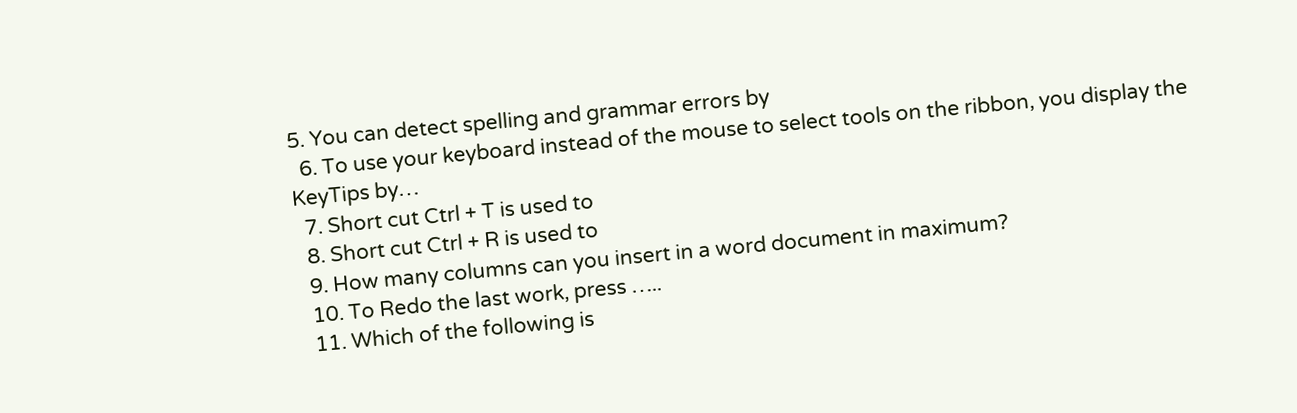5. You can detect spelling and grammar errors by
  6. To use your keyboard instead of the mouse to select tools on the ribbon, you display the KeyTips by…
  7. Short cut Ctrl + T is used to
  8. Short cut Ctrl + R is used to
  9. How many columns can you insert in a word document in maximum?
  10. To Redo the last work, press …..
  11. Which of the following is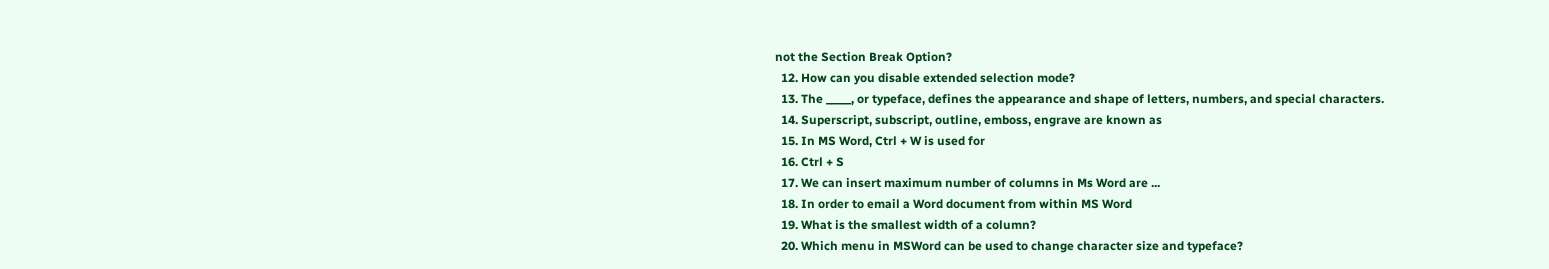not the Section Break Option?
  12. How can you disable extended selection mode?
  13. The _____, or typeface, defines the appearance and shape of letters, numbers, and special characters.
  14. Superscript, subscript, outline, emboss, engrave are known as
  15. In MS Word, Ctrl + W is used for
  16. Ctrl + S
  17. We can insert maximum number of columns in Ms Word are ...
  18. In order to email a Word document from within MS Word
  19. What is the smallest width of a column?
  20. Which menu in MSWord can be used to change character size and typeface?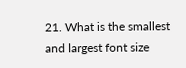21. What is the smallest and largest font size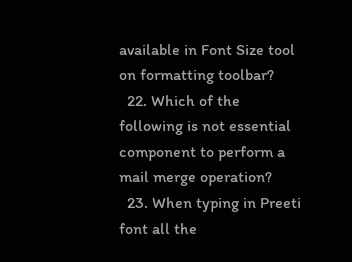available in Font Size tool on formatting toolbar?
  22. Which of the following is not essential component to perform a mail merge operation?
  23. When typing in Preeti font all the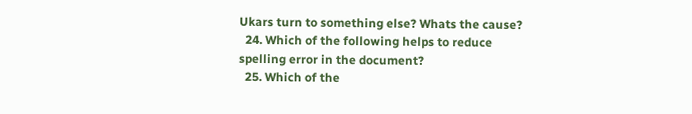Ukars turn to something else? Whats the cause?
  24. Which of the following helps to reduce spelling error in the document?
  25. Which of the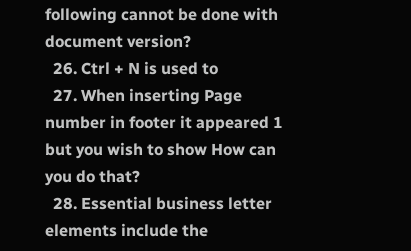following cannot be done with document version?
  26. Ctrl + N is used to
  27. When inserting Page number in footer it appeared 1 but you wish to show How can you do that?
  28. Essential business letter elements include the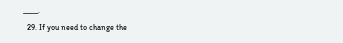_____.
  29. If you need to change the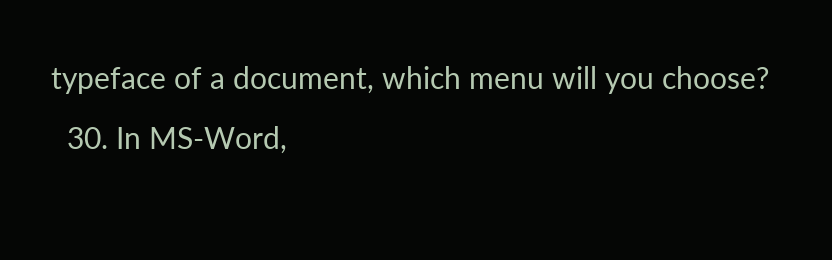typeface of a document, which menu will you choose?
  30. In MS-Word,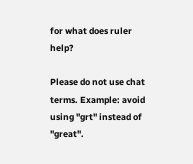for what does ruler help?

Please do not use chat terms. Example: avoid using "grt" instead of "great".